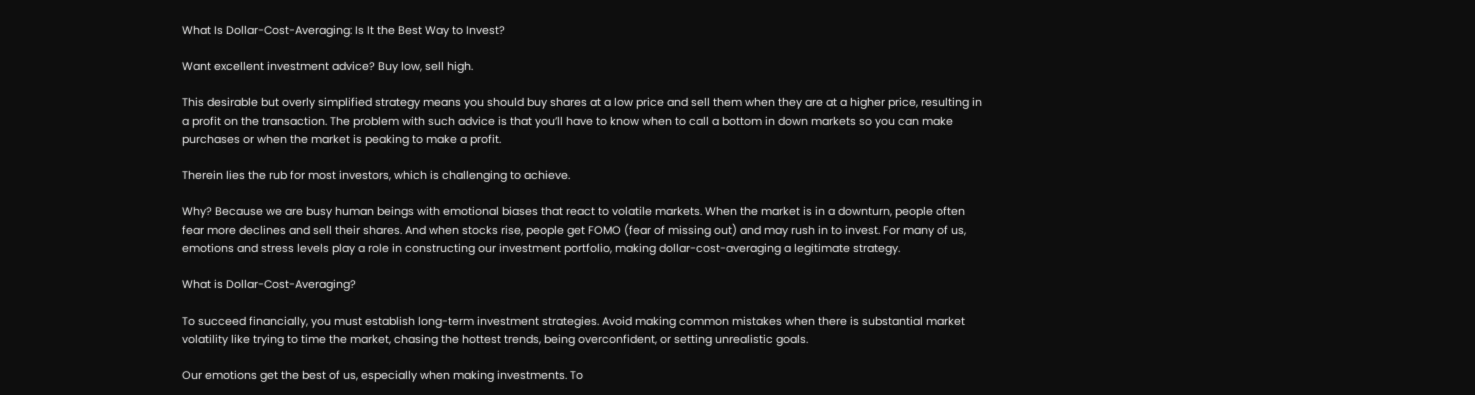What Is Dollar-Cost-Averaging: Is It the Best Way to Invest?

Want excellent investment advice? Buy low, sell high.

This desirable but overly simplified strategy means you should buy shares at a low price and sell them when they are at a higher price, resulting in a profit on the transaction. The problem with such advice is that you’ll have to know when to call a bottom in down markets so you can make purchases or when the market is peaking to make a profit.

Therein lies the rub for most investors, which is challenging to achieve.

Why? Because we are busy human beings with emotional biases that react to volatile markets. When the market is in a downturn, people often fear more declines and sell their shares. And when stocks rise, people get FOMO (fear of missing out) and may rush in to invest. For many of us, emotions and stress levels play a role in constructing our investment portfolio, making dollar-cost-averaging a legitimate strategy.

What is Dollar-Cost-Averaging?

To succeed financially, you must establish long-term investment strategies. Avoid making common mistakes when there is substantial market volatility like trying to time the market, chasing the hottest trends, being overconfident, or setting unrealistic goals.

Our emotions get the best of us, especially when making investments. To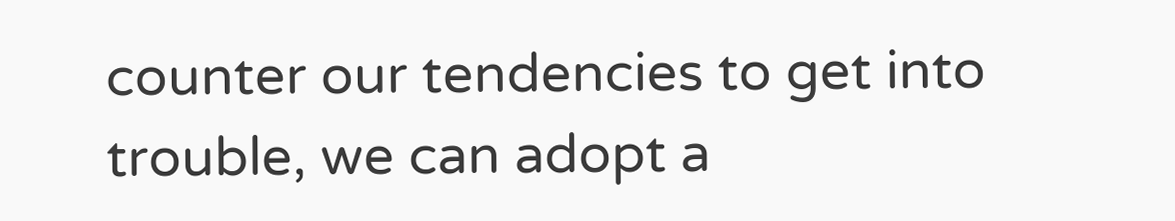counter our tendencies to get into trouble, we can adopt a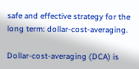safe and effective strategy for the long term: dollar-cost-averaging.

Dollar-cost-averaging (DCA) is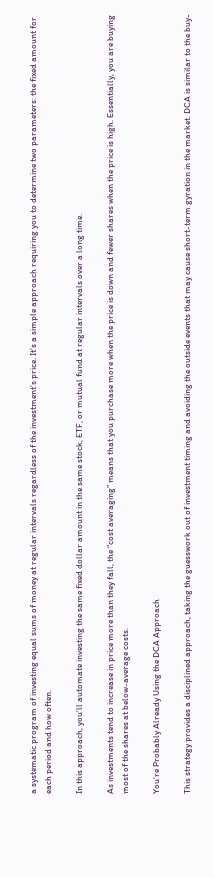a systematic program of investing equal sums of money at regular intervals regardless of the investment’s price. It’s a simple approach requiring you to determine two parameters: the fixed amount for each period and how often.

In this approach, you’ll automate investing the same fixed dollar amount in the same stock, ETF, or mutual fund at regular intervals over a long time.

As investments tend to increase in price more than they fall, the “cost averaging” means that you purchase more when the price is down and fewer shares when the price is high. Essentially, you are buying most of the shares at below-average costs.

You’re Probably Already Using the DCA Approach

This strategy provides a disciplined approach, taking the guesswork out of investment timing and avoiding the outside events that may cause short-term gyration in the market. DCA is similar to the buy-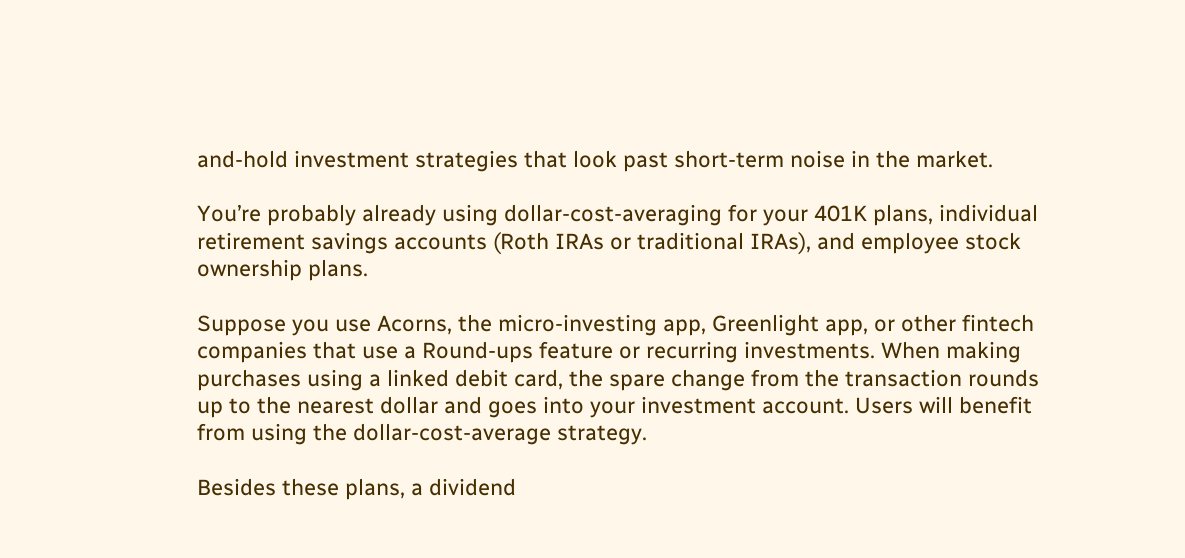and-hold investment strategies that look past short-term noise in the market.

You’re probably already using dollar-cost-averaging for your 401K plans, individual retirement savings accounts (Roth IRAs or traditional IRAs), and employee stock ownership plans.

Suppose you use Acorns, the micro-investing app, Greenlight app, or other fintech companies that use a Round-ups feature or recurring investments. When making purchases using a linked debit card, the spare change from the transaction rounds up to the nearest dollar and goes into your investment account. Users will benefit from using the dollar-cost-average strategy.

Besides these plans, a dividend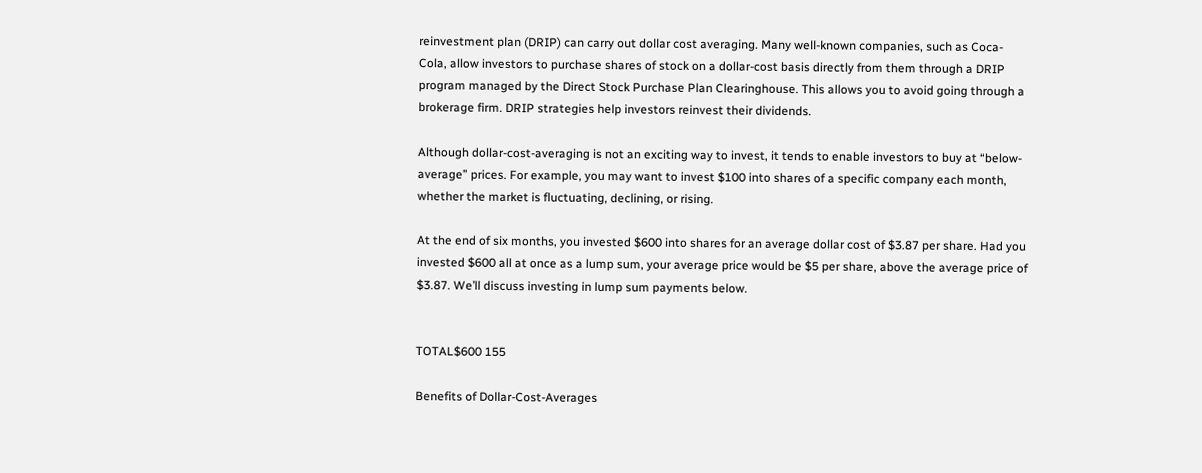reinvestment plan (DRIP) can carry out dollar cost averaging. Many well-known companies, such as Coca-Cola, allow investors to purchase shares of stock on a dollar-cost basis directly from them through a DRIP program managed by the Direct Stock Purchase Plan Clearinghouse. This allows you to avoid going through a brokerage firm. DRIP strategies help investors reinvest their dividends.

Although dollar-cost-averaging is not an exciting way to invest, it tends to enable investors to buy at “below-average” prices. For example, you may want to invest $100 into shares of a specific company each month, whether the market is fluctuating, declining, or rising.

At the end of six months, you invested $600 into shares for an average dollar cost of $3.87 per share. Had you invested $600 all at once as a lump sum, your average price would be $5 per share, above the average price of $3.87. We’ll discuss investing in lump sum payments below.


TOTAL$600 155

Benefits of Dollar-Cost-Averages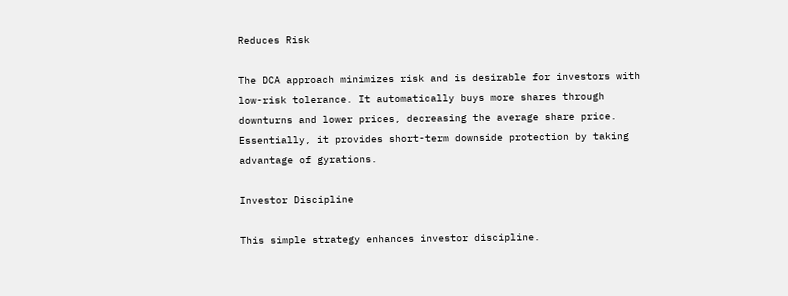Reduces Risk

The DCA approach minimizes risk and is desirable for investors with low-risk tolerance. It automatically buys more shares through downturns and lower prices, decreasing the average share price. Essentially, it provides short-term downside protection by taking advantage of gyrations.

Investor Discipline

This simple strategy enhances investor discipline.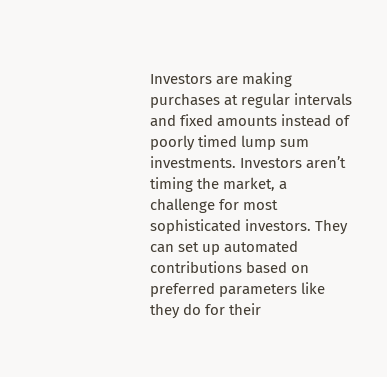Investors are making purchases at regular intervals and fixed amounts instead of poorly timed lump sum investments. Investors aren’t timing the market, a challenge for most sophisticated investors. They can set up automated contributions based on preferred parameters like they do for their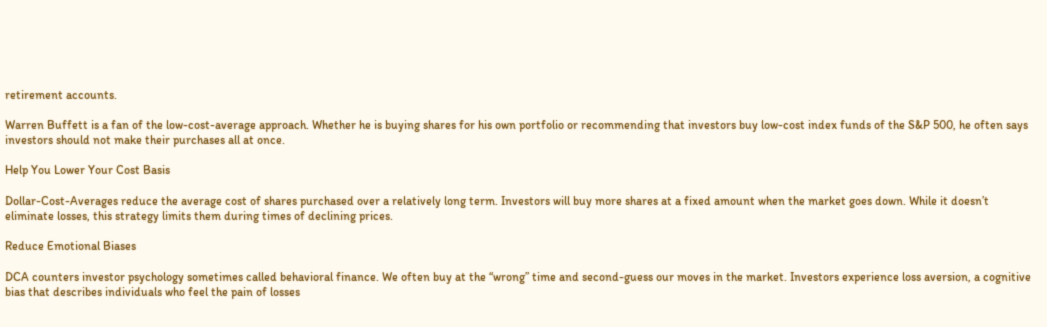retirement accounts.

Warren Buffett is a fan of the low-cost-average approach. Whether he is buying shares for his own portfolio or recommending that investors buy low-cost index funds of the S&P 500, he often says investors should not make their purchases all at once.

Help You Lower Your Cost Basis

Dollar-Cost-Averages reduce the average cost of shares purchased over a relatively long term. Investors will buy more shares at a fixed amount when the market goes down. While it doesn’t eliminate losses, this strategy limits them during times of declining prices.

Reduce Emotional Biases

DCA counters investor psychology sometimes called behavioral finance. We often buy at the “wrong” time and second-guess our moves in the market. Investors experience loss aversion, a cognitive bias that describes individuals who feel the pain of losses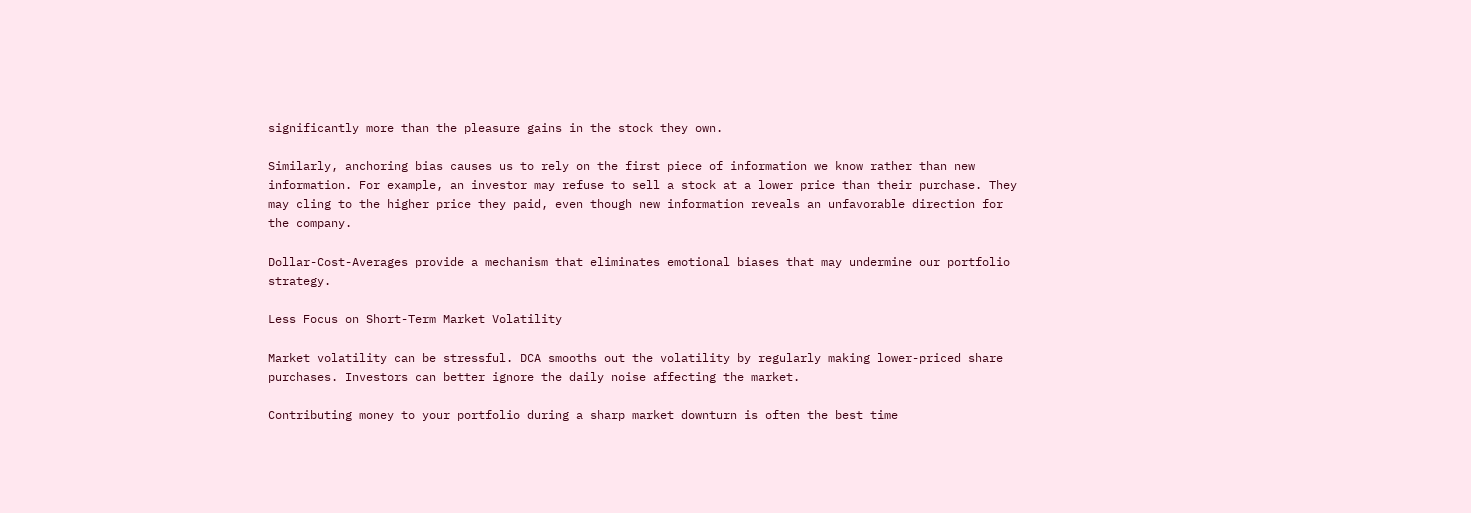significantly more than the pleasure gains in the stock they own.

Similarly, anchoring bias causes us to rely on the first piece of information we know rather than new information. For example, an investor may refuse to sell a stock at a lower price than their purchase. They may cling to the higher price they paid, even though new information reveals an unfavorable direction for the company.

Dollar-Cost-Averages provide a mechanism that eliminates emotional biases that may undermine our portfolio strategy.

Less Focus on Short-Term Market Volatility

Market volatility can be stressful. DCA smooths out the volatility by regularly making lower-priced share purchases. Investors can better ignore the daily noise affecting the market.

Contributing money to your portfolio during a sharp market downturn is often the best time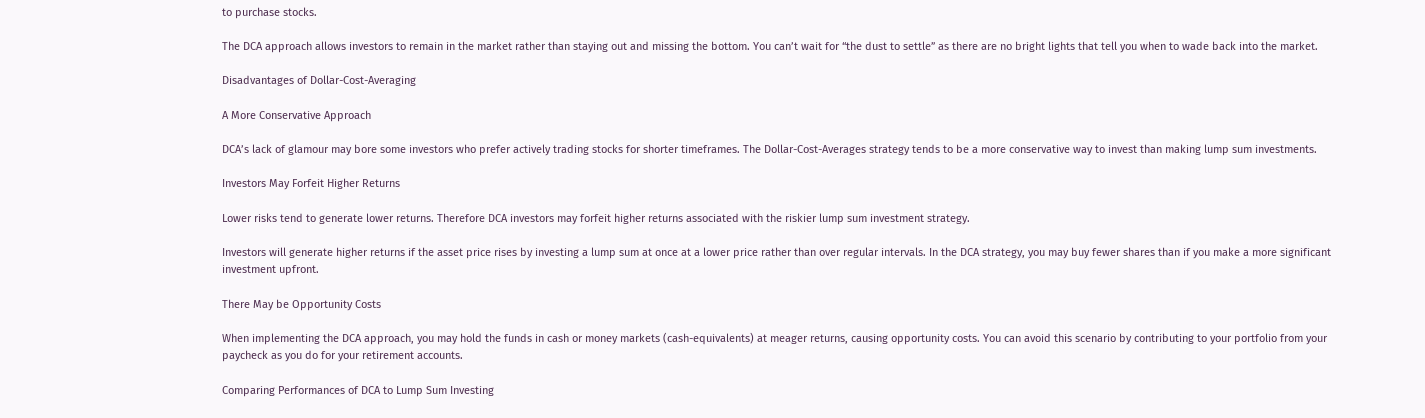to purchase stocks.

The DCA approach allows investors to remain in the market rather than staying out and missing the bottom. You can’t wait for “the dust to settle” as there are no bright lights that tell you when to wade back into the market.

Disadvantages of Dollar-Cost-Averaging

A More Conservative Approach

DCA’s lack of glamour may bore some investors who prefer actively trading stocks for shorter timeframes. The Dollar-Cost-Averages strategy tends to be a more conservative way to invest than making lump sum investments.

Investors May Forfeit Higher Returns

Lower risks tend to generate lower returns. Therefore DCA investors may forfeit higher returns associated with the riskier lump sum investment strategy.

Investors will generate higher returns if the asset price rises by investing a lump sum at once at a lower price rather than over regular intervals. In the DCA strategy, you may buy fewer shares than if you make a more significant investment upfront.

There May be Opportunity Costs

When implementing the DCA approach, you may hold the funds in cash or money markets (cash-equivalents) at meager returns, causing opportunity costs. You can avoid this scenario by contributing to your portfolio from your paycheck as you do for your retirement accounts.

Comparing Performances of DCA to Lump Sum Investing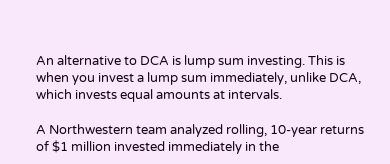An alternative to DCA is lump sum investing. This is when you invest a lump sum immediately, unlike DCA, which invests equal amounts at intervals.

A Northwestern team analyzed rolling, 10-year returns of $1 million invested immediately in the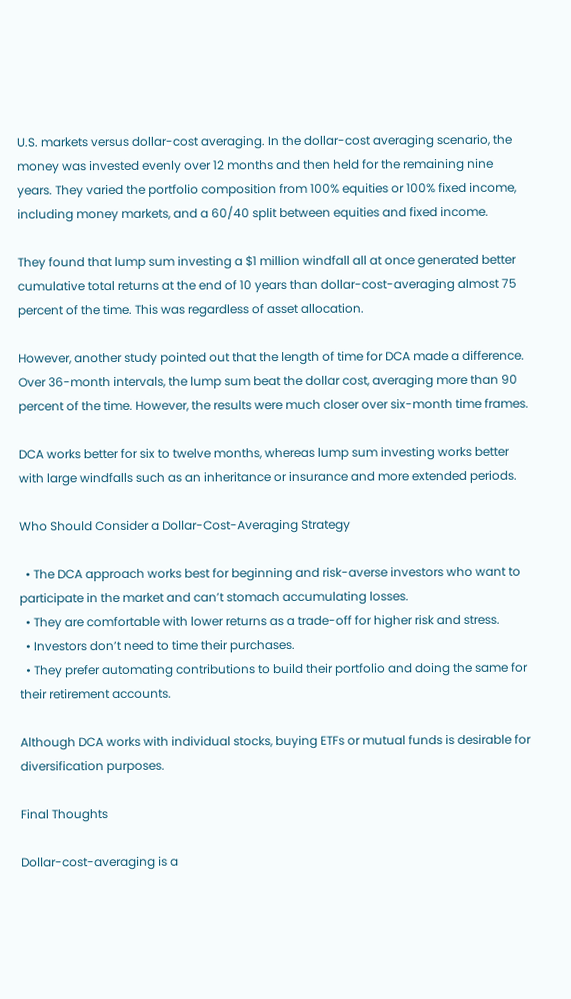U.S. markets versus dollar-cost averaging. In the dollar-cost averaging scenario, the money was invested evenly over 12 months and then held for the remaining nine years. They varied the portfolio composition from 100% equities or 100% fixed income, including money markets, and a 60/40 split between equities and fixed income.

They found that lump sum investing a $1 million windfall all at once generated better cumulative total returns at the end of 10 years than dollar-cost-averaging almost 75 percent of the time. This was regardless of asset allocation.

However, another study pointed out that the length of time for DCA made a difference. Over 36-month intervals, the lump sum beat the dollar cost, averaging more than 90 percent of the time. However, the results were much closer over six-month time frames.

DCA works better for six to twelve months, whereas lump sum investing works better with large windfalls such as an inheritance or insurance and more extended periods.

Who Should Consider a Dollar-Cost-Averaging Strategy

  • The DCA approach works best for beginning and risk-averse investors who want to participate in the market and can’t stomach accumulating losses.
  • They are comfortable with lower returns as a trade-off for higher risk and stress.
  • Investors don’t need to time their purchases.
  • They prefer automating contributions to build their portfolio and doing the same for their retirement accounts.

Although DCA works with individual stocks, buying ETFs or mutual funds is desirable for diversification purposes.

Final Thoughts

Dollar-cost-averaging is a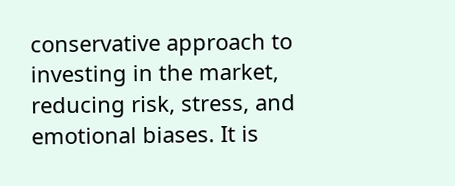conservative approach to investing in the market, reducing risk, stress, and emotional biases. It is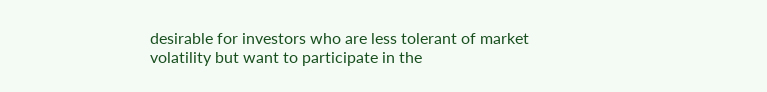desirable for investors who are less tolerant of market volatility but want to participate in the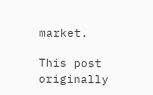market.

This post originally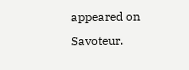appeared on Savoteur.